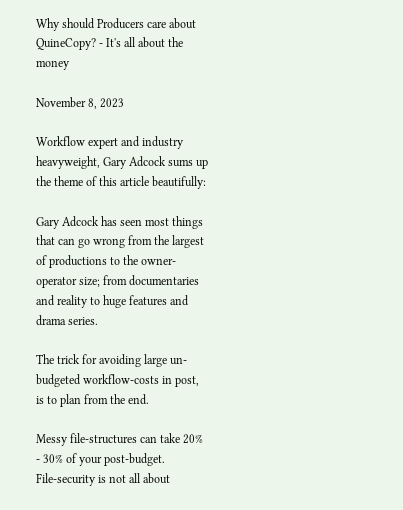Why should Producers care about QuineCopy? - It's all about the money

November 8, 2023

Workflow expert and industry heavyweight, Gary Adcock sums up the theme of this article beautifully:

Gary Adcock has seen most things that can go wrong from the largest of productions to the owner-operator size; from documentaries and reality to huge features and drama series.

The trick for avoiding large un-budgeted workflow-costs in post, is to plan from the end.

Messy file-structures can take 20% - 30% of your post-budget.
File-security is not all about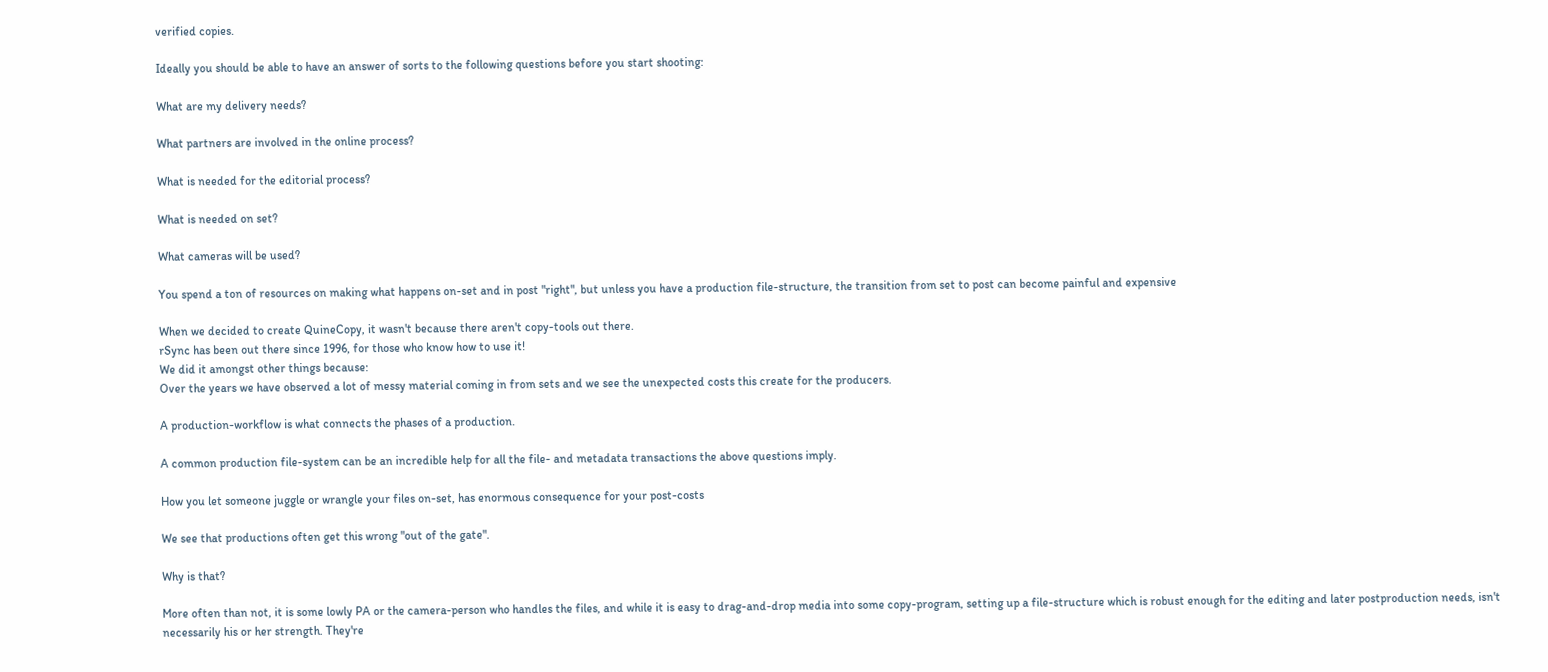verified copies.

Ideally you should be able to have an answer of sorts to the following questions before you start shooting:

What are my delivery needs?

What partners are involved in the online process?

What is needed for the editorial process?

What is needed on set?

What cameras will be used?

You spend a ton of resources on making what happens on-set and in post "right", but unless you have a production file-structure, the transition from set to post can become painful and expensive

When we decided to create QuineCopy, it wasn't because there aren't copy-tools out there.
rSync has been out there since 1996, for those who know how to use it!
We did it amongst other things because:
Over the years we have observed a lot of messy material coming in from sets and we see the unexpected costs this create for the producers.

A production-workflow is what connects the phases of a production.

A common production file-system can be an incredible help for all the file- and metadata transactions the above questions imply.

How you let someone juggle or wrangle your files on-set, has enormous consequence for your post-costs

We see that productions often get this wrong "out of the gate".

Why is that?

More often than not, it is some lowly PA or the camera-person who handles the files, and while it is easy to drag-and-drop media into some copy-program, setting up a file-structure which is robust enough for the editing and later postproduction needs, isn't necessarily his or her strength. They're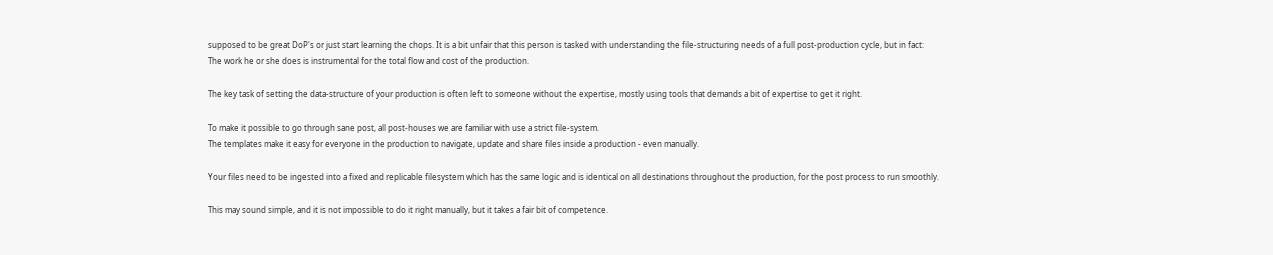supposed to be great DoP's or just start learning the chops. It is a bit unfair that this person is tasked with understanding the file-structuring needs of a full post-production cycle, but in fact:
The work he or she does is instrumental for the total flow and cost of the production.

The key task of setting the data-structure of your production is often left to someone without the expertise, mostly using tools that demands a bit of expertise to get it right.

To make it possible to go through sane post, all post-houses we are familiar with use a strict file-system.
The templates make it easy for everyone in the production to navigate, update and share files inside a production - even manually.

Your files need to be ingested into a fixed and replicable filesystem which has the same logic and is identical on all destinations throughout the production, for the post process to run smoothly.

This may sound simple, and it is not impossible to do it right manually, but it takes a fair bit of competence.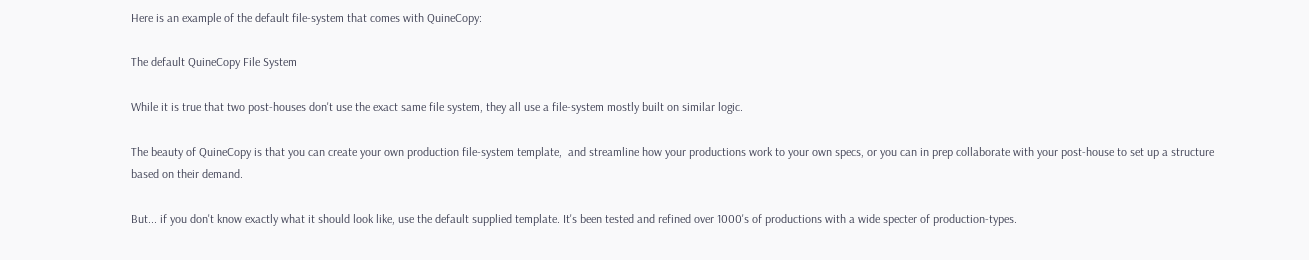Here is an example of the default file-system that comes with QuineCopy:

The default QuineCopy File System

While it is true that two post-houses don't use the exact same file system, they all use a file-system mostly built on similar logic.

The beauty of QuineCopy is that you can create your own production file-system template,  and streamline how your productions work to your own specs, or you can in prep collaborate with your post-house to set up a structure based on their demand.

But... if you don't know exactly what it should look like, use the default supplied template. It's been tested and refined over 1000's of productions with a wide specter of production-types.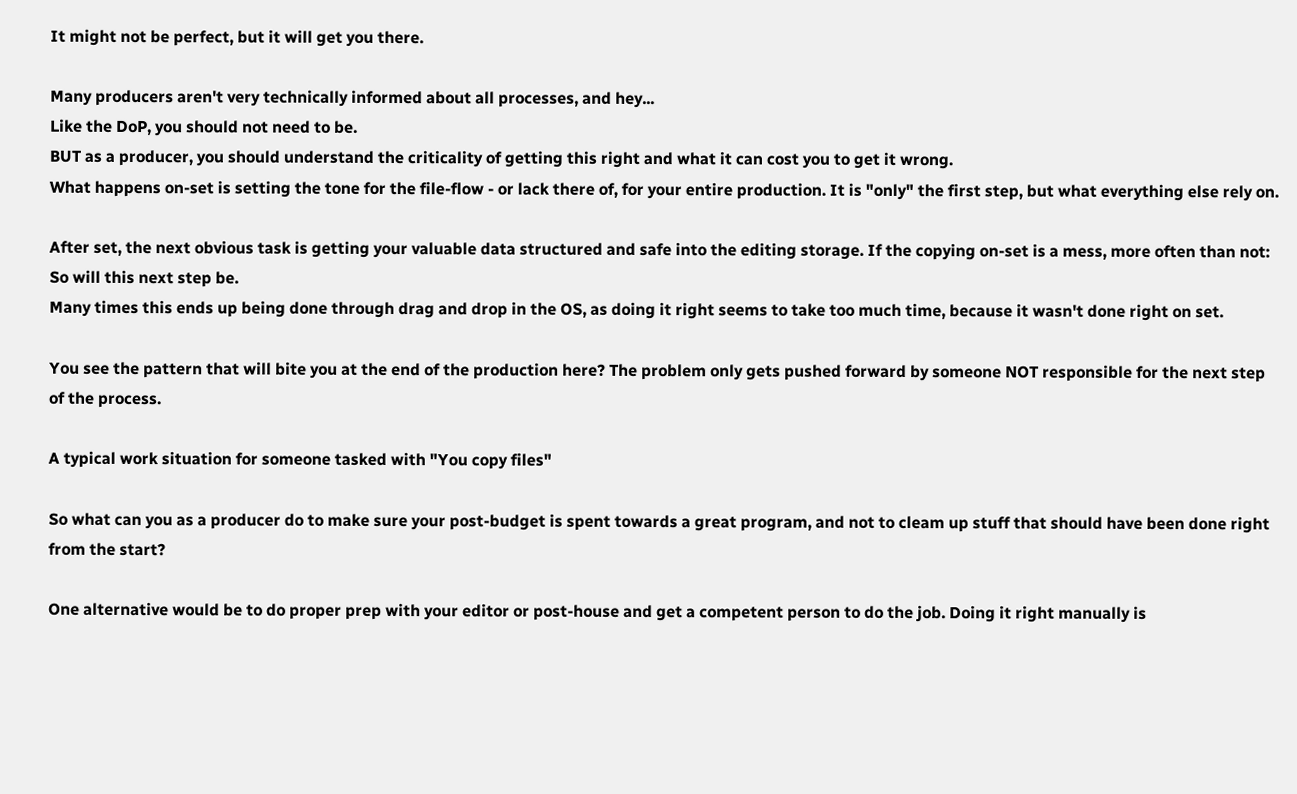It might not be perfect, but it will get you there.

Many producers aren't very technically informed about all processes, and hey...
Like the DoP, you should not need to be.
BUT as a producer, you should understand the criticality of getting this right and what it can cost you to get it wrong.
What happens on-set is setting the tone for the file-flow - or lack there of, for your entire production. It is "only" the first step, but what everything else rely on.

After set, the next obvious task is getting your valuable data structured and safe into the editing storage. If the copying on-set is a mess, more often than not: So will this next step be.
Many times this ends up being done through drag and drop in the OS, as doing it right seems to take too much time, because it wasn't done right on set.

You see the pattern that will bite you at the end of the production here? The problem only gets pushed forward by someone NOT responsible for the next step of the process.

A typical work situation for someone tasked with "You copy files"

So what can you as a producer do to make sure your post-budget is spent towards a great program, and not to cleam up stuff that should have been done right from the start?

One alternative would be to do proper prep with your editor or post-house and get a competent person to do the job. Doing it right manually is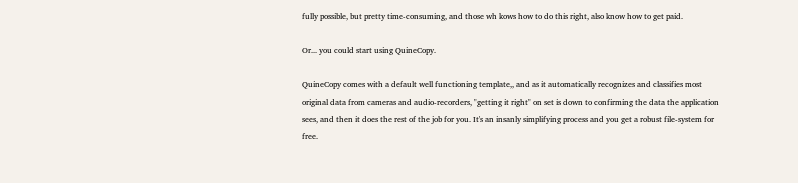fully possible, but pretty time-consuming, and those wh kows how to do this right, also know how to get paid.

Or... you could start using QuineCopy.

QuineCopy comes with a default well functioning template,, and as it automatically recognizes and classifies most original data from cameras and audio-recorders, "getting it right" on set is down to confirming the data the application sees, and then it does the rest of the job for you. It's an insanly simplifying process and you get a robust file-system for free.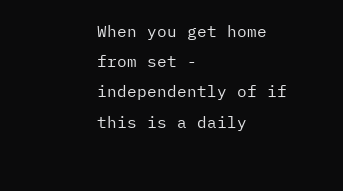When you get home from set - independently of if this is a daily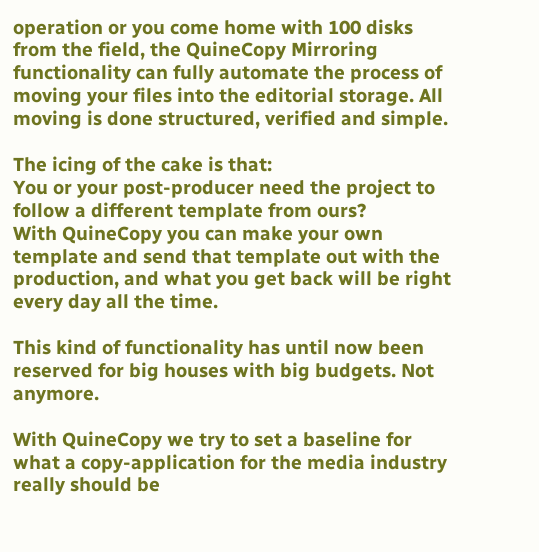operation or you come home with 100 disks from the field, the QuineCopy Mirroring functionality can fully automate the process of moving your files into the editorial storage. All moving is done structured, verified and simple.

The icing of the cake is that:
You or your post-producer need the project to follow a different template from ours?
With QuineCopy you can make your own template and send that template out with the production, and what you get back will be right every day all the time.

This kind of functionality has until now been reserved for big houses with big budgets. Not anymore.

With QuineCopy we try to set a baseline for what a copy-application for the media industry really should be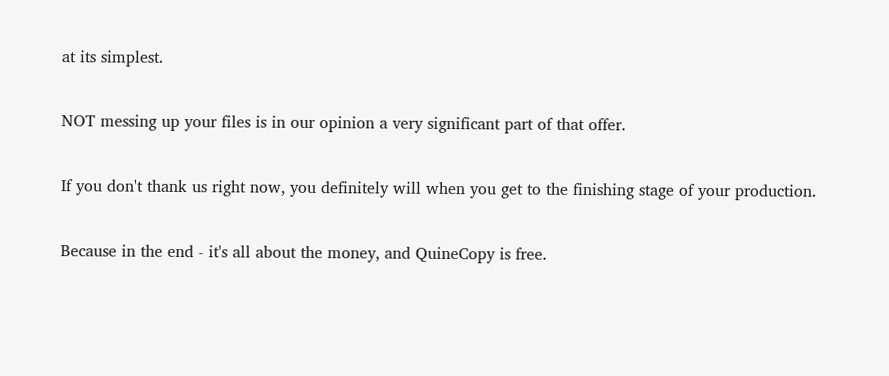at its simplest.

NOT messing up your files is in our opinion a very significant part of that offer.

If you don't thank us right now, you definitely will when you get to the finishing stage of your production.

Because in the end - it's all about the money, and QuineCopy is free.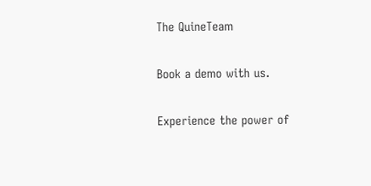The QuineTeam

Book a demo with us.

Experience the power of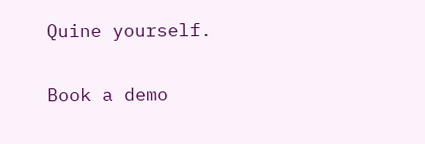Quine yourself.

Book a demo